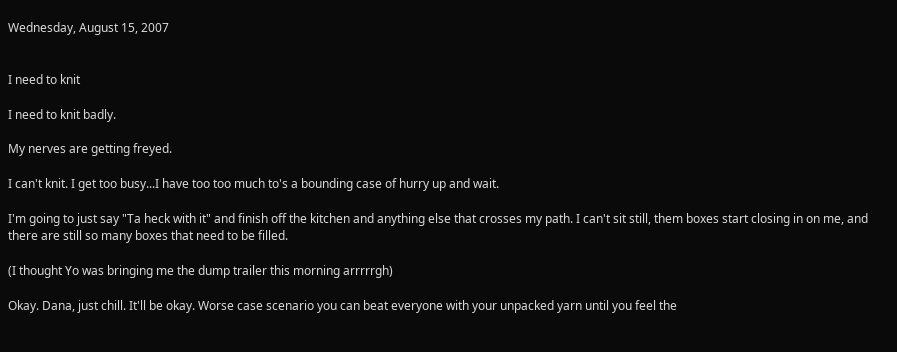Wednesday, August 15, 2007


I need to knit

I need to knit badly.

My nerves are getting freyed.

I can't knit. I get too busy...I have too too much to's a bounding case of hurry up and wait.

I'm going to just say "Ta heck with it" and finish off the kitchen and anything else that crosses my path. I can't sit still, them boxes start closing in on me, and there are still so many boxes that need to be filled.

(I thought Yo was bringing me the dump trailer this morning arrrrrgh)

Okay. Dana, just chill. It'll be okay. Worse case scenario you can beat everyone with your unpacked yarn until you feel the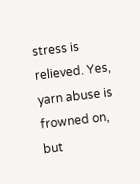stress is relieved. Yes, yarn abuse is frowned on, but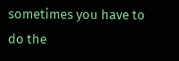sometimes you have to do the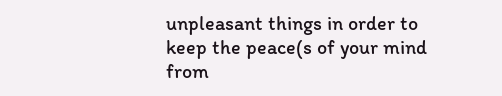unpleasant things in order to keep the peace(s of your mind from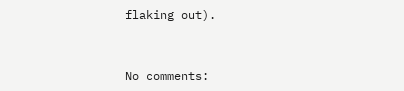flaking out).


No comments: